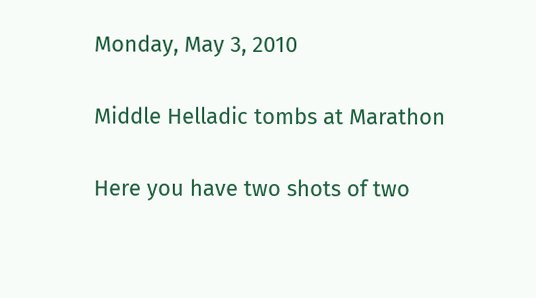Monday, May 3, 2010

Middle Helladic tombs at Marathon

Here you have two shots of two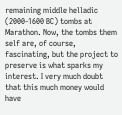remaining middle helladic (2000-1600 BC) tombs at Marathon. Now, the tombs them self are, of course, fascinating, but the project to preserve is what sparks my interest. I very much doubt that this much money would have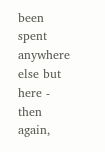been spent anywhere else but here - then again,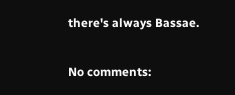there's always Bassae.

No comments: